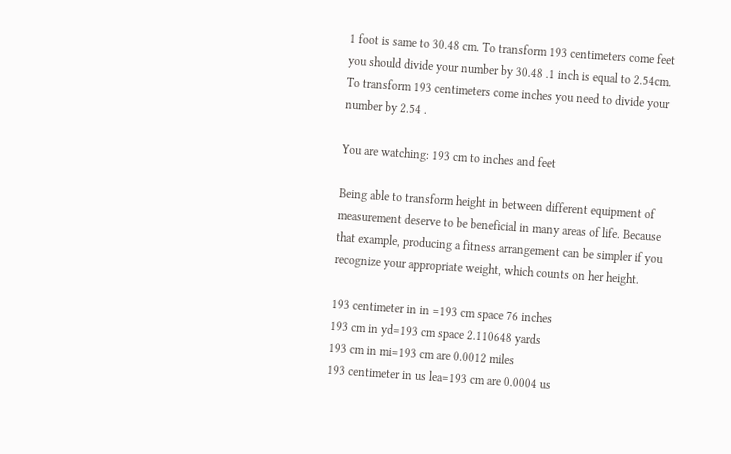1 foot is same to 30.48 cm. To transform 193 centimeters come feet you should divide your number by 30.48 .1 inch is equal to 2.54cm. To transform 193 centimeters come inches you need to divide your number by 2.54 .

You are watching: 193 cm to inches and feet

Being able to transform height in between different equipment of measurement deserve to be beneficial in many areas of life. Because that example, producing a fitness arrangement can be simpler if you recognize your appropriate weight, which counts on her height.

193 centimeter in in =193 cm space 76 inches
193 cm in yd=193 cm space 2.110648 yards
193 cm in mi=193 cm are 0.0012 miles
193 centimeter in us lea=193 cm are 0.0004 us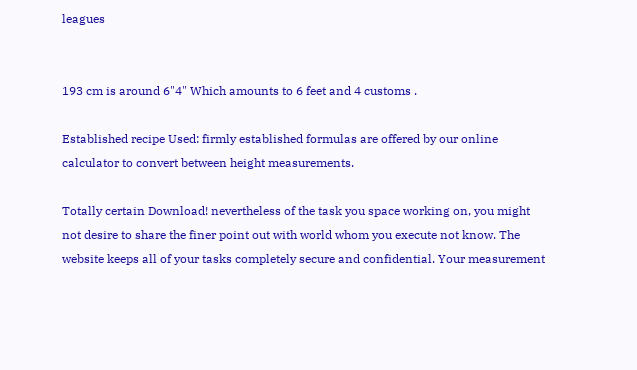leagues


193 cm is around 6"4" Which amounts to 6 feet and 4 customs .

Established recipe Used: firmly established formulas are offered by our online calculator to convert between height measurements.

Totally certain Download! nevertheless of the task you space working on, you might not desire to share the finer point out with world whom you execute not know. The website keeps all of your tasks completely secure and confidential. Your measurement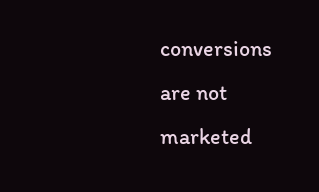conversions are not marketed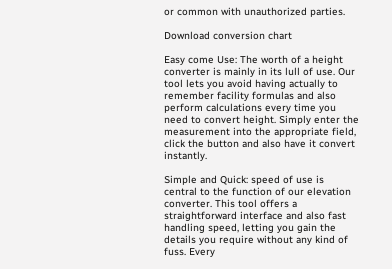or common with unauthorized parties.

Download conversion chart

Easy come Use: The worth of a height converter is mainly in its lull of use. Our tool lets you avoid having actually to remember facility formulas and also perform calculations every time you need to convert height. Simply enter the measurement into the appropriate field, click the button and also have it convert instantly.

Simple and Quick: speed of use is central to the function of our elevation converter. This tool offers a straightforward interface and also fast handling speed, letting you gain the details you require without any kind of fuss. Every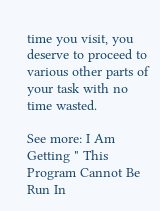time you visit, you deserve to proceed to various other parts of your task with no time wasted.

See more: I Am Getting " This Program Cannot Be Run In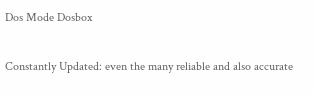Dos Mode Dosbox

Constantly Updated: even the many reliable and also accurate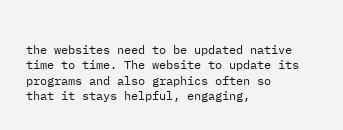the websites need to be updated native time to time. The website to update its programs and also graphics often so that it stays helpful, engaging,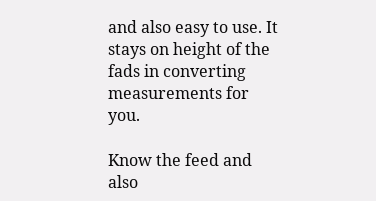and also easy to use. It stays on height of the fads in converting measurements for you.

Know the feed and also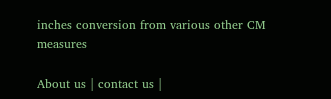inches conversion from various other CM measures

About us | contact us |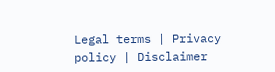Legal terms | Privacy policy | Disclaimer